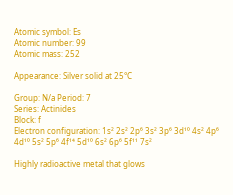Atomic symbol: Es
Atomic number: 99
Atomic mass: 252

Appearance: Silver solid at 25°C

Group: N/a Period: 7
Series: Actinides
Block: f
Electron configuration: 1s² 2s² 2p⁶ 3s² 3p⁶ 3d¹⁰ 4s² 4p⁶ 4d¹⁰ 5s² 5p⁶ 4f¹⁴ 5d¹⁰ 6s² 6p⁶ 5f¹¹ 7s²

Highly radioactive metal that glows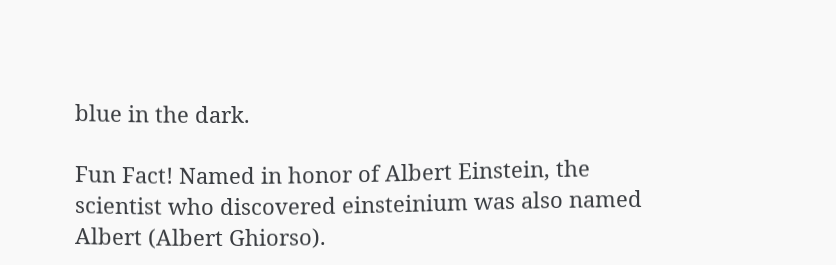blue in the dark.

Fun Fact! Named in honor of Albert Einstein, the scientist who discovered einsteinium was also named Albert (Albert Ghiorso).